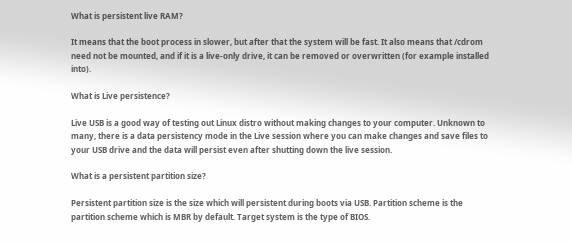What is persistent live RAM?

It means that the boot process in slower, but after that the system will be fast. It also means that /cdrom need not be mounted, and if it is a live-only drive, it can be removed or overwritten (for example installed into).

What is Live persistence?

Live USB is a good way of testing out Linux distro without making changes to your computer. Unknown to many, there is a data persistency mode in the Live session where you can make changes and save files to your USB drive and the data will persist even after shutting down the live session.

What is a persistent partition size?

Persistent partition size is the size which will persistent during boots via USB. Partition scheme is the partition scheme which is MBR by default. Target system is the type of BIOS.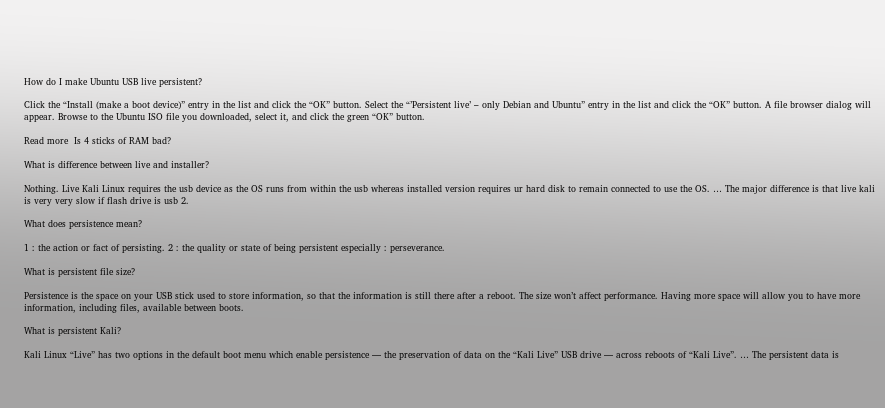How do I make Ubuntu USB live persistent?

Click the “Install (make a boot device)” entry in the list and click the “OK” button. Select the “’Persistent live’ – only Debian and Ubuntu” entry in the list and click the “OK” button. A file browser dialog will appear. Browse to the Ubuntu ISO file you downloaded, select it, and click the green “OK” button.

Read more  Is 4 sticks of RAM bad?

What is difference between live and installer?

Nothing. Live Kali Linux requires the usb device as the OS runs from within the usb whereas installed version requires ur hard disk to remain connected to use the OS. … The major difference is that live kali is very very slow if flash drive is usb 2.

What does persistence mean?

1 : the action or fact of persisting. 2 : the quality or state of being persistent especially : perseverance.

What is persistent file size?

Persistence is the space on your USB stick used to store information, so that the information is still there after a reboot. The size won’t affect performance. Having more space will allow you to have more information, including files, available between boots.

What is persistent Kali?

Kali Linux “Live” has two options in the default boot menu which enable persistence — the preservation of data on the “Kali Live” USB drive — across reboots of “Kali Live”. … The persistent data is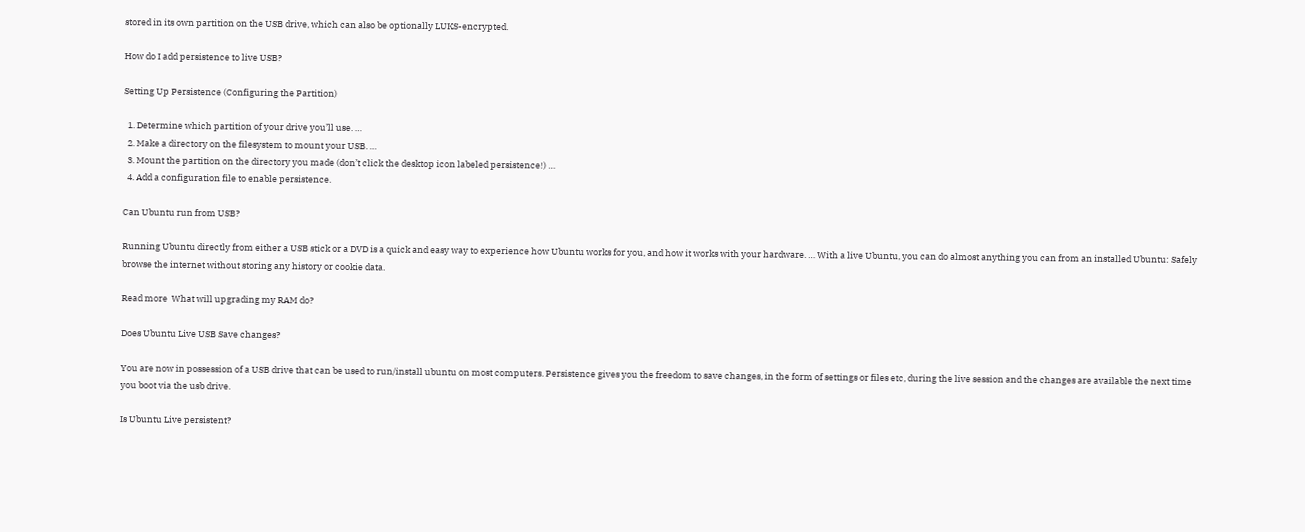stored in its own partition on the USB drive, which can also be optionally LUKS-encrypted.

How do I add persistence to live USB?

Setting Up Persistence (Configuring the Partition)

  1. Determine which partition of your drive you’ll use. …
  2. Make a directory on the filesystem to mount your USB. …
  3. Mount the partition on the directory you made (don’t click the desktop icon labeled persistence!) …
  4. Add a configuration file to enable persistence.

Can Ubuntu run from USB?

Running Ubuntu directly from either a USB stick or a DVD is a quick and easy way to experience how Ubuntu works for you, and how it works with your hardware. … With a live Ubuntu, you can do almost anything you can from an installed Ubuntu: Safely browse the internet without storing any history or cookie data.

Read more  What will upgrading my RAM do?

Does Ubuntu Live USB Save changes?

You are now in possession of a USB drive that can be used to run/install ubuntu on most computers. Persistence gives you the freedom to save changes, in the form of settings or files etc, during the live session and the changes are available the next time you boot via the usb drive.

Is Ubuntu Live persistent?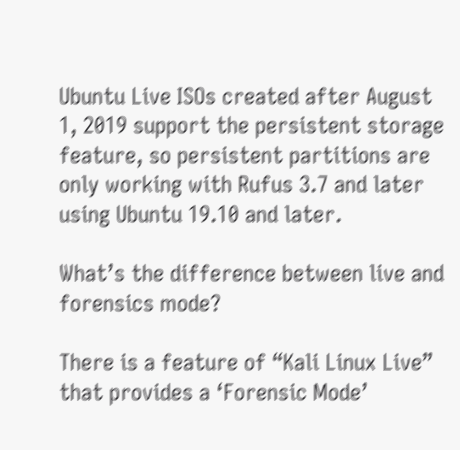Ubuntu Live ISOs created after August 1, 2019 support the persistent storage feature, so persistent partitions are only working with Rufus 3.7 and later using Ubuntu 19.10 and later.

What’s the difference between live and forensics mode?

There is a feature of “Kali Linux Live” that provides a ‘Forensic Mode’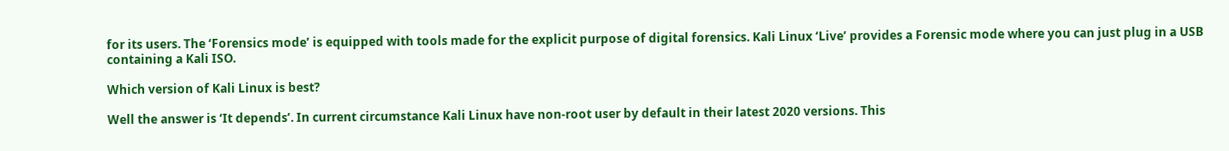for its users. The ‘Forensics mode’ is equipped with tools made for the explicit purpose of digital forensics. Kali Linux ‘Live’ provides a Forensic mode where you can just plug in a USB containing a Kali ISO.

Which version of Kali Linux is best?

Well the answer is ‘It depends’. In current circumstance Kali Linux have non-root user by default in their latest 2020 versions. This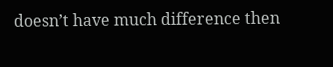doesn’t have much difference then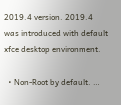2019.4 version. 2019.4 was introduced with default xfce desktop environment.

  • Non-Root by default. …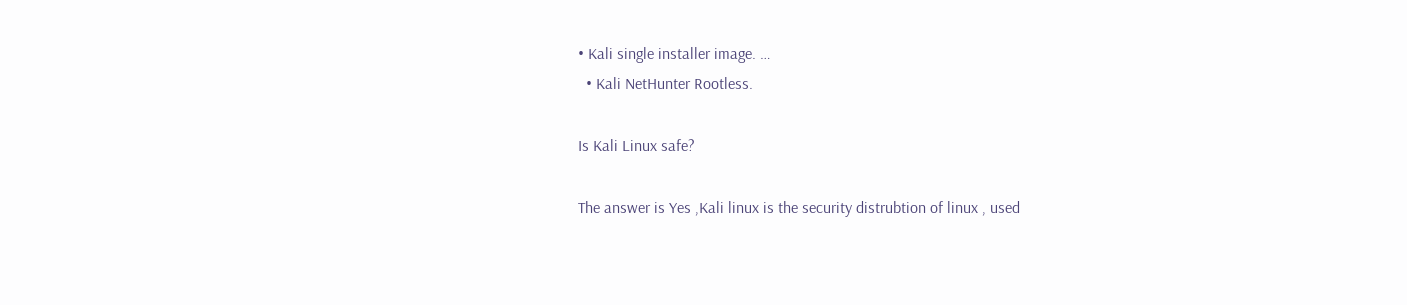• Kali single installer image. …
  • Kali NetHunter Rootless.

Is Kali Linux safe?

The answer is Yes ,Kali linux is the security distrubtion of linux , used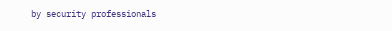by security professionals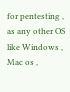for pentesting , as any other OS like Windows , Mac os ,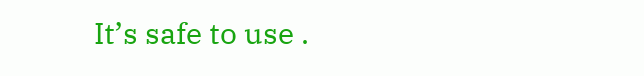It’s safe to use .